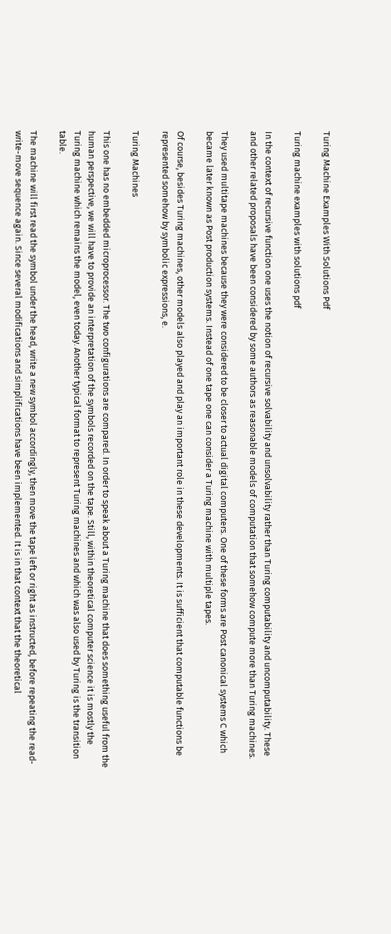Turing Machine Examples With Solutions Pdf

Turing machine examples with solutions pdf

In the context of recursive function one uses the notion of recursive solvability and unsolvability rather than Turing computability and uncomputability. These and other related proposals have been considered by some authors as reasonable models of computation that somehow compute more than Turing machines.

They used multitape machines because they were considered to be closer to actual digital computers. One of these forms are Post canonical systems C which became later known as Post production systems. Instead of one tape one can consider a Turing machine with multiple tapes.

Of course, besides Turing machines, other models also played and play an important role in these developments. It is sufficient that computable functions be represented somehow by symbolic expressions, e.

Turing Machines

This one has no embedded microprocessor. The two configurations are compared. In order to speak about a Turing machine that does something useful from the human perspective, we will have to provide an interpretation of the symbols recorded on the tape. Still, within theoretical computer science it is mostly the Turing machine which remains the model, even today. Another typical format to represent Turing machines and which was also used by Turing is the transition table.

The machine will first read the symbol under the head, write a new symbol accordingly, then move the tape left or right as instructed, before repeating the read-write-move sequence again. Since several modifications and simplifications have been implemented. It is in that context that the theoretical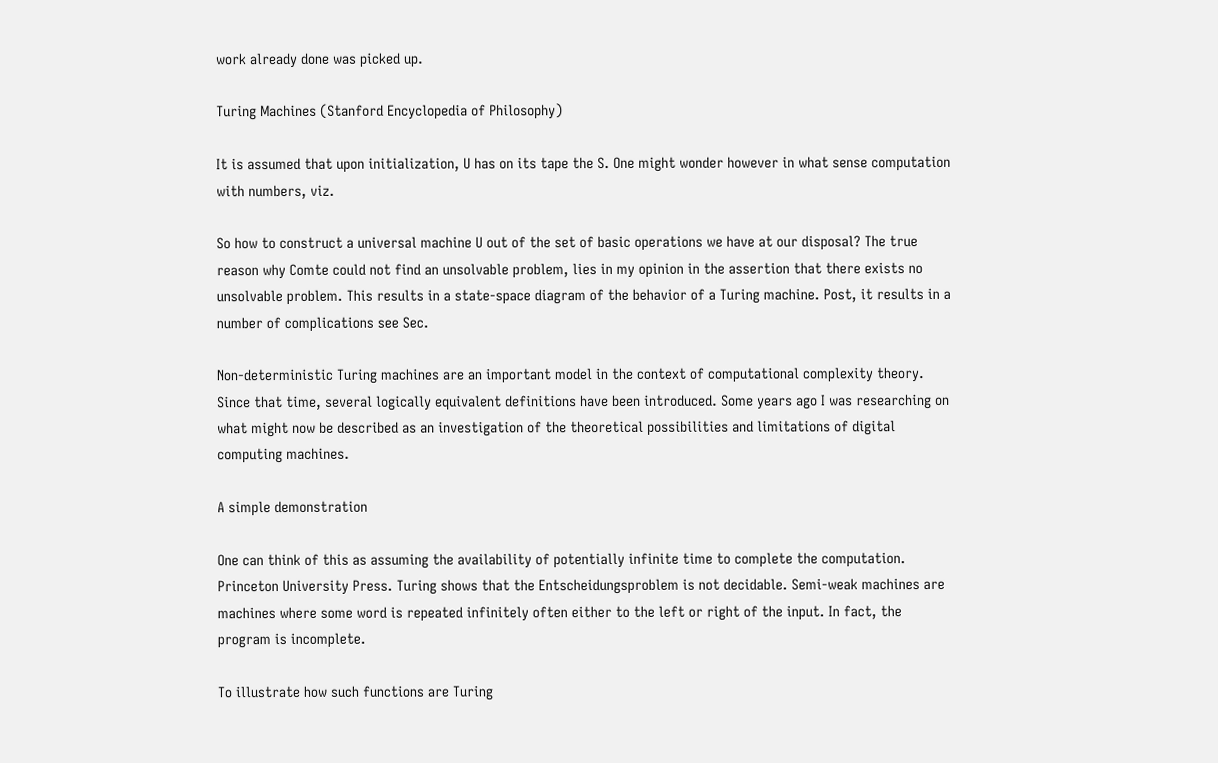work already done was picked up.

Turing Machines (Stanford Encyclopedia of Philosophy)

It is assumed that upon initialization, U has on its tape the S. One might wonder however in what sense computation with numbers, viz.

So how to construct a universal machine U out of the set of basic operations we have at our disposal? The true reason why Comte could not find an unsolvable problem, lies in my opinion in the assertion that there exists no unsolvable problem. This results in a state-space diagram of the behavior of a Turing machine. Post, it results in a number of complications see Sec.

Non-deterministic Turing machines are an important model in the context of computational complexity theory. Since that time, several logically equivalent definitions have been introduced. Some years ago I was researching on what might now be described as an investigation of the theoretical possibilities and limitations of digital computing machines.

A simple demonstration

One can think of this as assuming the availability of potentially infinite time to complete the computation. Princeton University Press. Turing shows that the Entscheidungsproblem is not decidable. Semi-weak machines are machines where some word is repeated infinitely often either to the left or right of the input. In fact, the program is incomplete.

To illustrate how such functions are Turing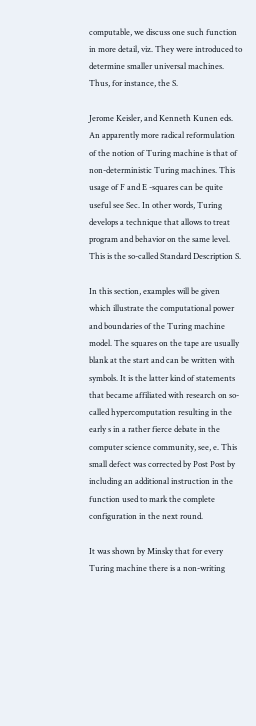computable, we discuss one such function in more detail, viz. They were introduced to determine smaller universal machines. Thus, for instance, the S.

Jerome Keisler, and Kenneth Kunen eds. An apparently more radical reformulation of the notion of Turing machine is that of non-deterministic Turing machines. This usage of F and E -squares can be quite useful see Sec. In other words, Turing develops a technique that allows to treat program and behavior on the same level. This is the so-called Standard Description S.

In this section, examples will be given which illustrate the computational power and boundaries of the Turing machine model. The squares on the tape are usually blank at the start and can be written with symbols. It is the latter kind of statements that became affiliated with research on so-called hypercomputation resulting in the early s in a rather fierce debate in the computer science community, see, e. This small defect was corrected by Post Post by including an additional instruction in the function used to mark the complete configuration in the next round.

It was shown by Minsky that for every Turing machine there is a non-writing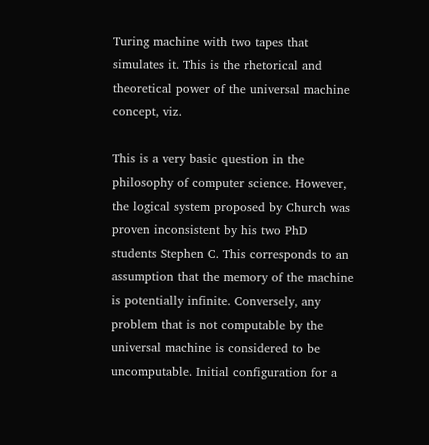Turing machine with two tapes that simulates it. This is the rhetorical and theoretical power of the universal machine concept, viz.

This is a very basic question in the philosophy of computer science. However, the logical system proposed by Church was proven inconsistent by his two PhD students Stephen C. This corresponds to an assumption that the memory of the machine is potentially infinite. Conversely, any problem that is not computable by the universal machine is considered to be uncomputable. Initial configuration for a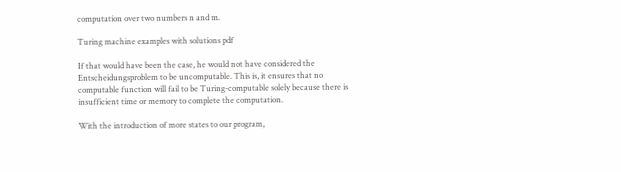computation over two numbers n and m.

Turing machine examples with solutions pdf

If that would have been the case, he would not have considered the Entscheidungsproblem to be uncomputable. This is, it ensures that no computable function will fail to be Turing-computable solely because there is insufficient time or memory to complete the computation.

With the introduction of more states to our program,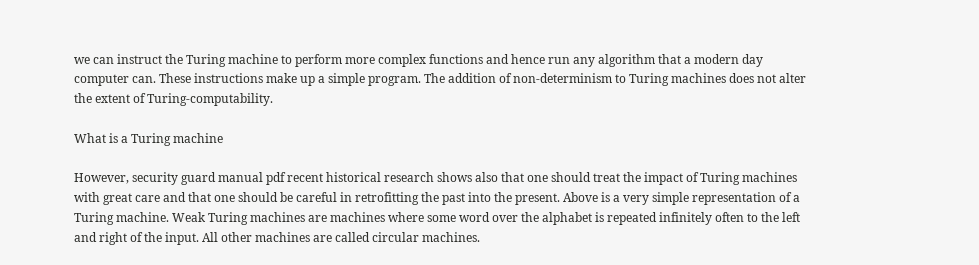we can instruct the Turing machine to perform more complex functions and hence run any algorithm that a modern day computer can. These instructions make up a simple program. The addition of non-determinism to Turing machines does not alter the extent of Turing-computability.

What is a Turing machine

However, security guard manual pdf recent historical research shows also that one should treat the impact of Turing machines with great care and that one should be careful in retrofitting the past into the present. Above is a very simple representation of a Turing machine. Weak Turing machines are machines where some word over the alphabet is repeated infinitely often to the left and right of the input. All other machines are called circular machines.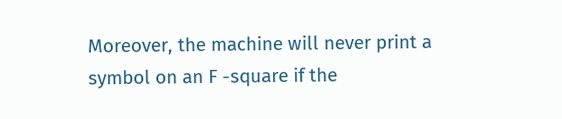Moreover, the machine will never print a symbol on an F -square if the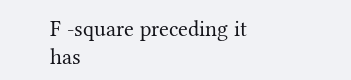F -square preceding it has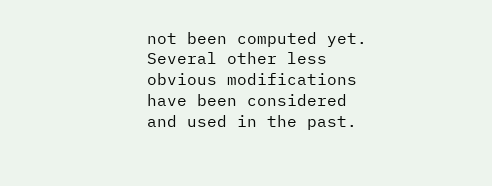not been computed yet. Several other less obvious modifications have been considered and used in the past.